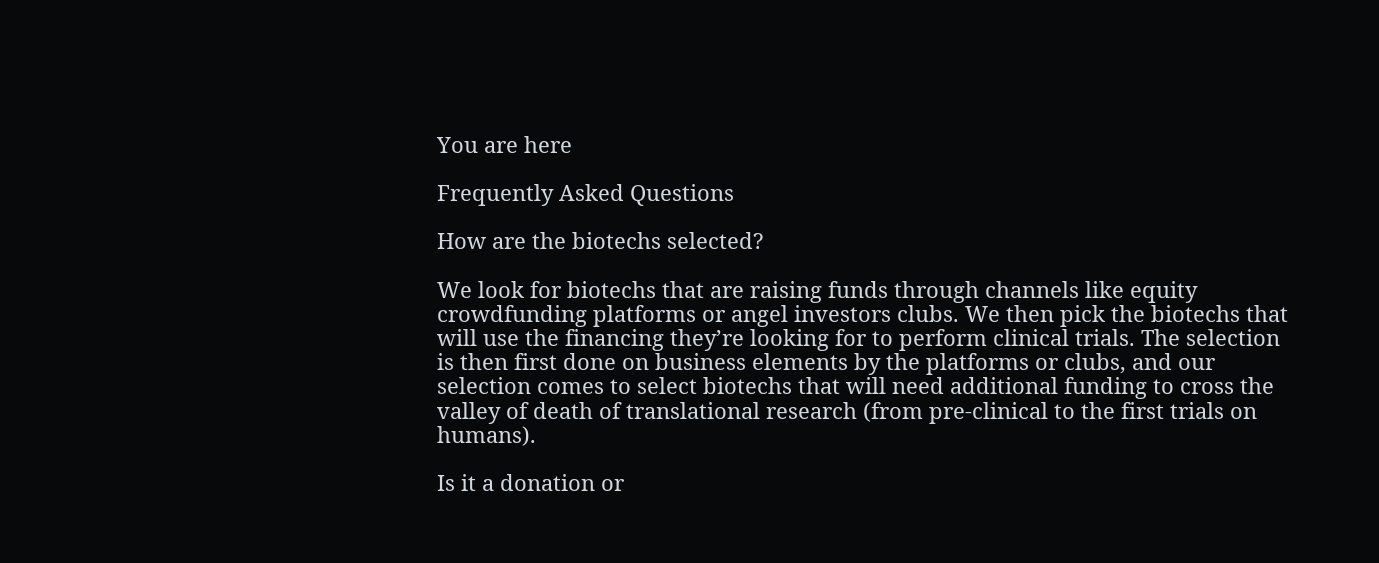You are here

Frequently Asked Questions

How are the biotechs selected?

We look for biotechs that are raising funds through channels like equity crowdfunding platforms or angel investors clubs. We then pick the biotechs that will use the financing they’re looking for to perform clinical trials. The selection is then first done on business elements by the platforms or clubs, and our selection comes to select biotechs that will need additional funding to cross the valley of death of translational research (from pre-clinical to the first trials on humans).

Is it a donation or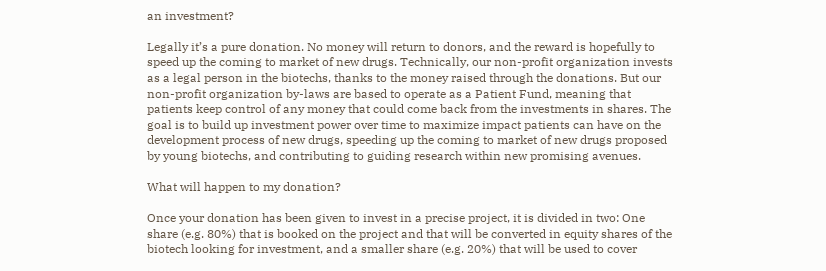an investment?

Legally it’s a pure donation. No money will return to donors, and the reward is hopefully to speed up the coming to market of new drugs. Technically, our non-profit organization invests as a legal person in the biotechs, thanks to the money raised through the donations. But our non-profit organization by-laws are based to operate as a Patient Fund, meaning that patients keep control of any money that could come back from the investments in shares. The goal is to build up investment power over time to maximize impact patients can have on the development process of new drugs, speeding up the coming to market of new drugs proposed by young biotechs, and contributing to guiding research within new promising avenues.

What will happen to my donation?

Once your donation has been given to invest in a precise project, it is divided in two: One share (e.g. 80%) that is booked on the project and that will be converted in equity shares of the biotech looking for investment, and a smaller share (e.g. 20%) that will be used to cover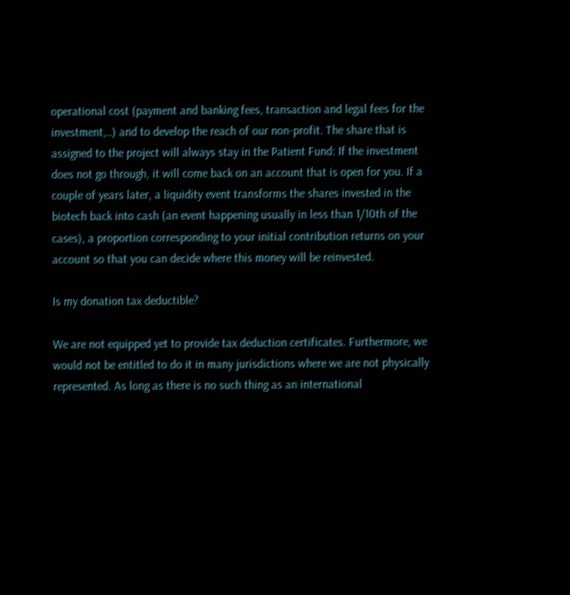operational cost (payment and banking fees, transaction and legal fees for the investment,..) and to develop the reach of our non-profit. The share that is assigned to the project will always stay in the Patient Fund: If the investment does not go through, it will come back on an account that is open for you. If a couple of years later, a liquidity event transforms the shares invested in the biotech back into cash (an event happening usually in less than 1/10th of the cases), a proportion corresponding to your initial contribution returns on your account so that you can decide where this money will be reinvested.

Is my donation tax deductible?

We are not equipped yet to provide tax deduction certificates. Furthermore, we would not be entitled to do it in many jurisdictions where we are not physically represented. As long as there is no such thing as an international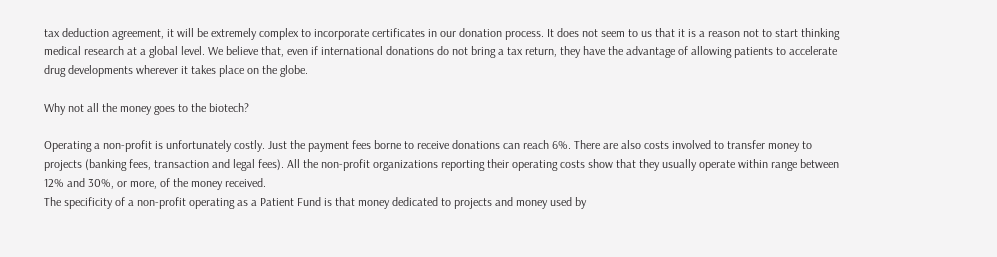tax deduction agreement, it will be extremely complex to incorporate certificates in our donation process. It does not seem to us that it is a reason not to start thinking medical research at a global level. We believe that, even if international donations do not bring a tax return, they have the advantage of allowing patients to accelerate drug developments wherever it takes place on the globe.

Why not all the money goes to the biotech?

Operating a non-profit is unfortunately costly. Just the payment fees borne to receive donations can reach 6%. There are also costs involved to transfer money to projects (banking fees, transaction and legal fees). All the non-profit organizations reporting their operating costs show that they usually operate within range between 12% and 30%, or more, of the money received.
The specificity of a non-profit operating as a Patient Fund is that money dedicated to projects and money used by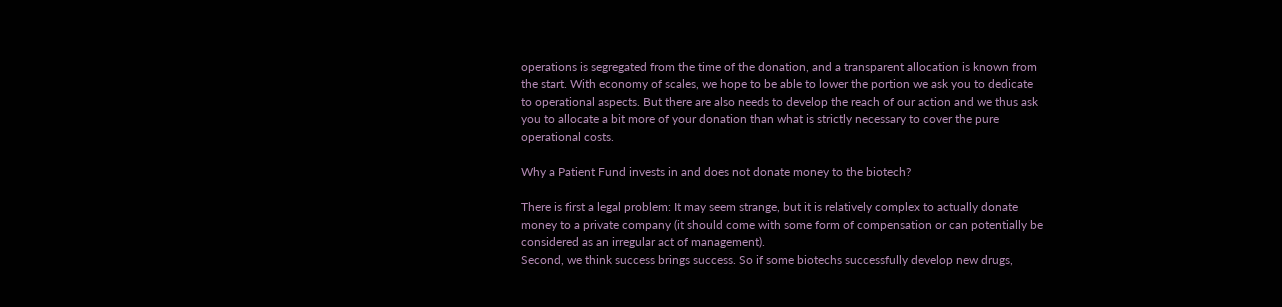operations is segregated from the time of the donation, and a transparent allocation is known from the start. With economy of scales, we hope to be able to lower the portion we ask you to dedicate to operational aspects. But there are also needs to develop the reach of our action and we thus ask you to allocate a bit more of your donation than what is strictly necessary to cover the pure operational costs.

Why a Patient Fund invests in and does not donate money to the biotech?

There is first a legal problem: It may seem strange, but it is relatively complex to actually donate money to a private company (it should come with some form of compensation or can potentially be considered as an irregular act of management).
Second, we think success brings success. So if some biotechs successfully develop new drugs,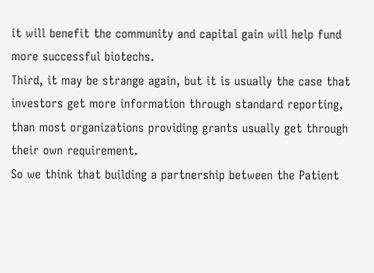it will benefit the community and capital gain will help fund more successful biotechs.
Third, it may be strange again, but it is usually the case that investors get more information through standard reporting, than most organizations providing grants usually get through their own requirement.
So we think that building a partnership between the Patient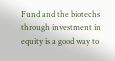Fund and the biotechs through investment in equity is a good way to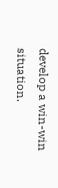develop a win-win situation.